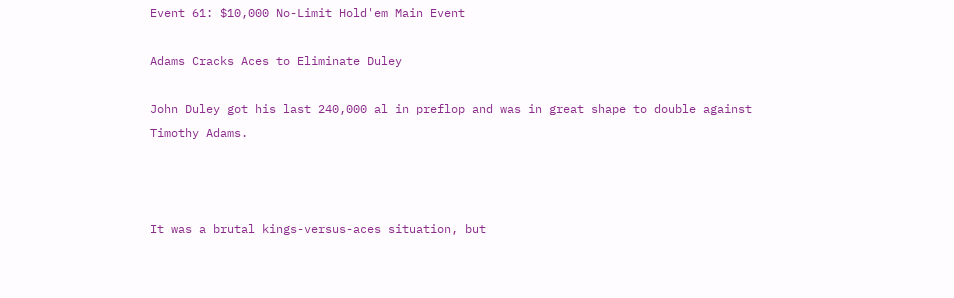Event 61: $10,000 No-Limit Hold'em Main Event

Adams Cracks Aces to Eliminate Duley

John Duley got his last 240,000 al in preflop and was in great shape to double against Timothy Adams.



It was a brutal kings-versus-aces situation, but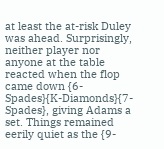at least the at-risk Duley was ahead. Surprisingly, neither player nor anyone at the table reacted when the flop came down {6-Spades}{K-Diamonds}{7-Spades}, giving Adams a set. Things remained eerily quiet as the {9-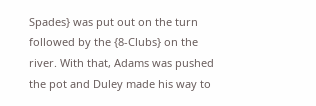Spades} was put out on the turn followed by the {8-Clubs} on the river. With that, Adams was pushed the pot and Duley made his way to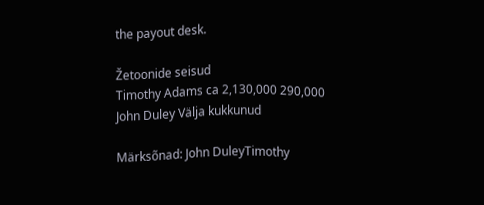the payout desk.

Žetoonide seisud
Timothy Adams ca 2,130,000 290,000
John Duley Välja kukkunud

Märksõnad: John DuleyTimothy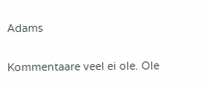Adams


Kommentaare veel ei ole. Ole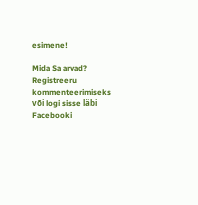esimene!

Mida Sa arvad?
Registreeru kommenteerimiseks või logi sisse läbi Facebooki